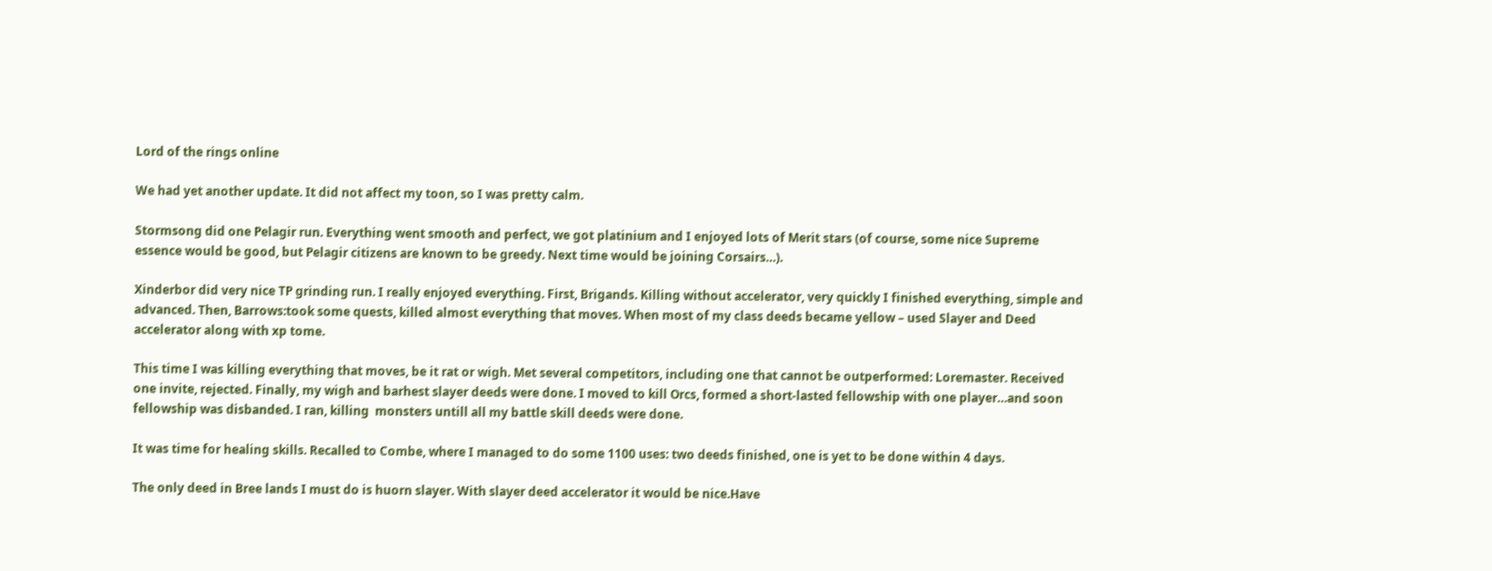Lord of the rings online

We had yet another update. It did not affect my toon, so I was pretty calm.

Stormsong did one Pelagir run. Everything went smooth and perfect, we got platinium and I enjoyed lots of Merit stars (of course, some nice Supreme essence would be good, but Pelagir citizens are known to be greedy. Next time would be joining Corsairs…).

Xinderbor did very nice TP grinding run. I really enjoyed everything. First, Brigands. Killing without accelerator, very quickly I finished everything, simple and advanced. Then, Barrows:took some quests, killed almost everything that moves. When most of my class deeds became yellow – used Slayer and Deed accelerator along with xp tome.

This time I was killing everything that moves, be it rat or wigh. Met several competitors, including one that cannot be outperformed: Loremaster. Received one invite, rejected. Finally, my wigh and barhest slayer deeds were done. I moved to kill Orcs, formed a short-lasted fellowship with one player…and soon fellowship was disbanded. I ran, killing  monsters untill all my battle skill deeds were done.

It was time for healing skills. Recalled to Combe, where I managed to do some 1100 uses: two deeds finished, one is yet to be done within 4 days.

The only deed in Bree lands I must do is huorn slayer. With slayer deed accelerator it would be nice.Have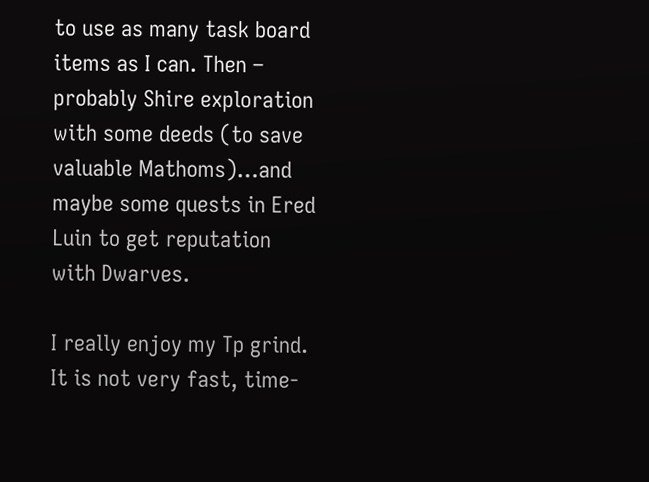to use as many task board items as I can. Then – probably Shire exploration with some deeds (to save valuable Mathoms)…and maybe some quests in Ered Luin to get reputation with Dwarves.

I really enjoy my Tp grind. It is not very fast, time-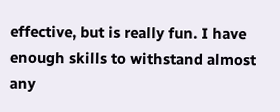effective, but is really fun. I have enough skills to withstand almost any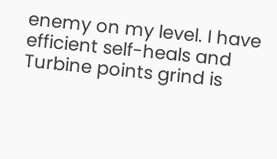enemy on my level. I have efficient self-heals and Turbine points grind is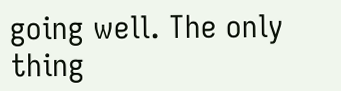going well. The only thing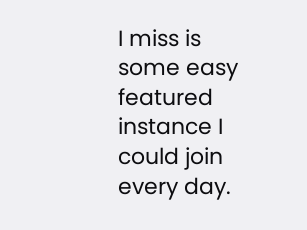I miss is some easy featured instance I could join every day.